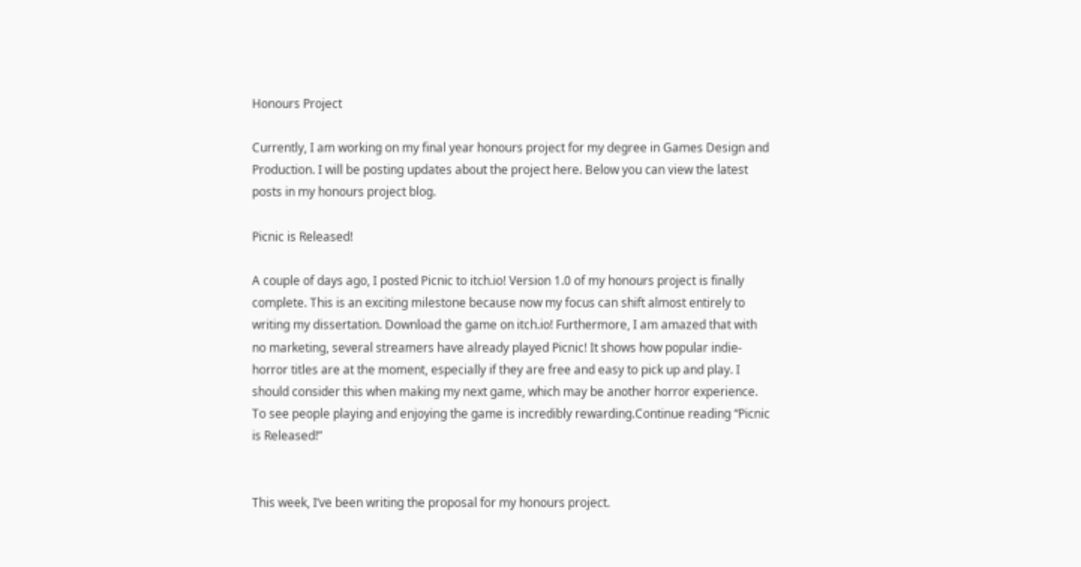Honours Project

Currently, I am working on my final year honours project for my degree in Games Design and Production. I will be posting updates about the project here. Below you can view the latest posts in my honours project blog.

Picnic is Released!

A couple of days ago, I posted Picnic to itch.io! Version 1.0 of my honours project is finally complete. This is an exciting milestone because now my focus can shift almost entirely to writing my dissertation. Download the game on itch.io! Furthermore, I am amazed that with no marketing, several streamers have already played Picnic! It shows how popular indie-horror titles are at the moment, especially if they are free and easy to pick up and play. I should consider this when making my next game, which may be another horror experience. To see people playing and enjoying the game is incredibly rewarding.Continue reading “Picnic is Released!”


This week, I’ve been writing the proposal for my honours project.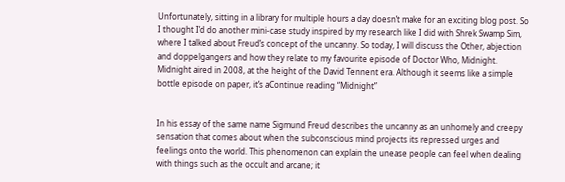Unfortunately, sitting in a library for multiple hours a day doesn’t make for an exciting blog post. So I thought I’d do another mini-case study inspired by my research like I did with Shrek Swamp Sim, where I talked about Freud’s concept of the uncanny. So today, I will discuss the Other, abjection and doppelgangers and how they relate to my favourite episode of Doctor Who, Midnight. Midnight aired in 2008, at the height of the David Tennent era. Although it seems like a simple bottle episode on paper, it’s aContinue reading “Midnight”


In his essay of the same name Sigmund Freud describes the uncanny as an unhomely and creepy sensation that comes about when the subconscious mind projects its repressed urges and feelings onto the world. This phenomenon can explain the unease people can feel when dealing with things such as the occult and arcane; it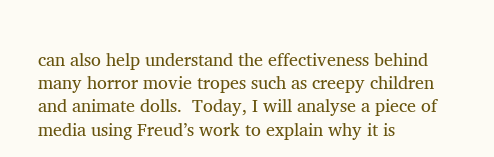can also help understand the effectiveness behind many horror movie tropes such as creepy children and animate dolls.  Today, I will analyse a piece of media using Freud’s work to explain why it is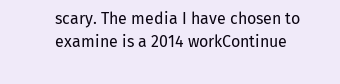scary. The media I have chosen to examine is a 2014 workContinue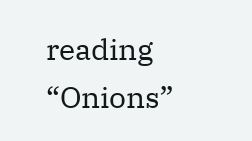reading “Onions”